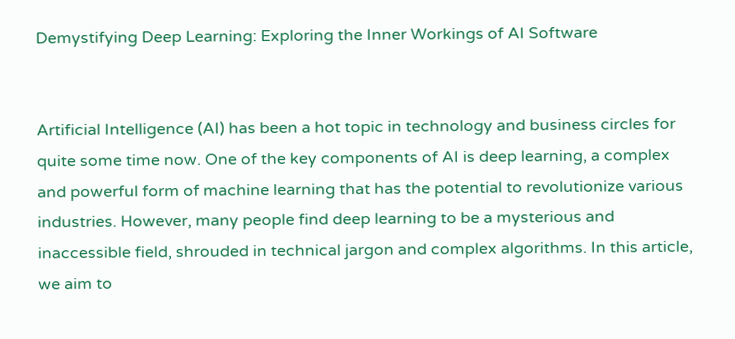Demystifying Deep Learning: Exploring the Inner Workings of AI Software


Artificial Intelligence (AI) has been a hot topic in technology and business circles for quite some time now. One of the key components of AI is deep learning, a complex and powerful form of machine learning that has the potential to revolutionize various industries. However, many people find deep learning to be a mysterious and inaccessible field, shrouded in technical jargon and complex algorithms. In this article, we aim to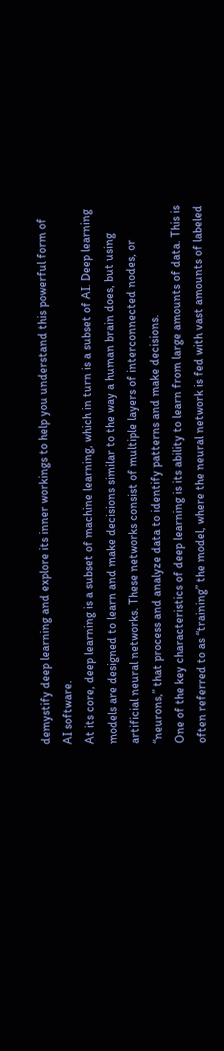demystify deep learning and explore its inner workings to help you understand this powerful form of AI software.
At its core, deep learning is a subset of machine learning, which in turn is a subset of AI. Deep learning models are designed to learn and make decisions similar to the way a human brain does, but using artificial neural networks. These networks consist of multiple layers of interconnected nodes, or “neurons,” that process and analyze data to identify patterns and make decisions.
One of the key characteristics of deep learning is its ability to learn from large amounts of data. This is often referred to as “training” the model, where the neural network is fed with vast amounts of labeled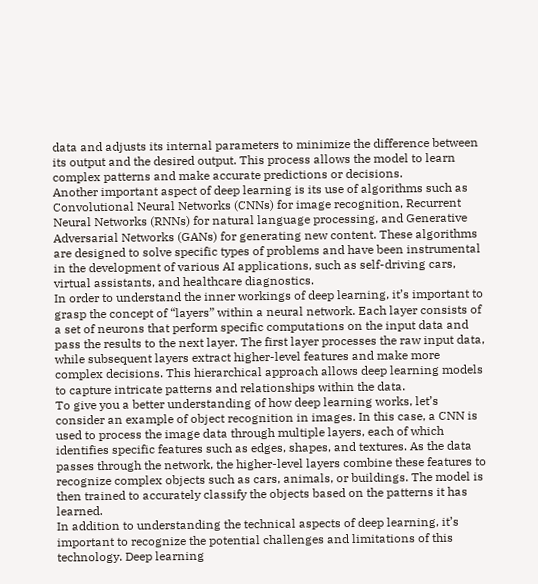data and adjusts its internal parameters to minimize the difference between its output and the desired output. This process allows the model to learn complex patterns and make accurate predictions or decisions.
Another important aspect of deep learning is its use of algorithms such as Convolutional Neural Networks (CNNs) for image recognition, Recurrent Neural Networks (RNNs) for natural language processing, and Generative Adversarial Networks (GANs) for generating new content. These algorithms are designed to solve specific types of problems and have been instrumental in the development of various AI applications, such as self-driving cars, virtual assistants, and healthcare diagnostics.
In order to understand the inner workings of deep learning, it’s important to grasp the concept of “layers” within a neural network. Each layer consists of a set of neurons that perform specific computations on the input data and pass the results to the next layer. The first layer processes the raw input data, while subsequent layers extract higher-level features and make more complex decisions. This hierarchical approach allows deep learning models to capture intricate patterns and relationships within the data.
To give you a better understanding of how deep learning works, let’s consider an example of object recognition in images. In this case, a CNN is used to process the image data through multiple layers, each of which identifies specific features such as edges, shapes, and textures. As the data passes through the network, the higher-level layers combine these features to recognize complex objects such as cars, animals, or buildings. The model is then trained to accurately classify the objects based on the patterns it has learned.
In addition to understanding the technical aspects of deep learning, it’s important to recognize the potential challenges and limitations of this technology. Deep learning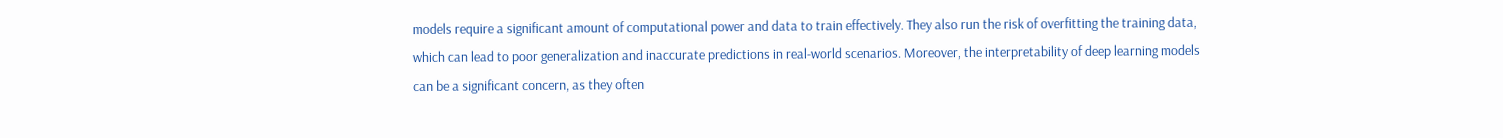models require a significant amount of computational power and data to train effectively. They also run the risk of overfitting the training data, which can lead to poor generalization and inaccurate predictions in real-world scenarios. Moreover, the interpretability of deep learning models can be a significant concern, as they often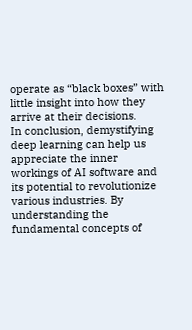operate as “black boxes” with little insight into how they arrive at their decisions.
In conclusion, demystifying deep learning can help us appreciate the inner workings of AI software and its potential to revolutionize various industries. By understanding the fundamental concepts of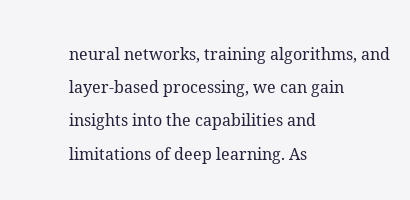neural networks, training algorithms, and layer-based processing, we can gain insights into the capabilities and limitations of deep learning. As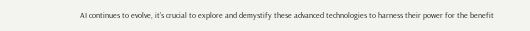AI continues to evolve, it’s crucial to explore and demystify these advanced technologies to harness their power for the benefit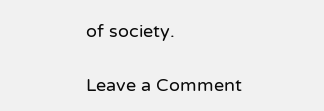of society.

Leave a Comment